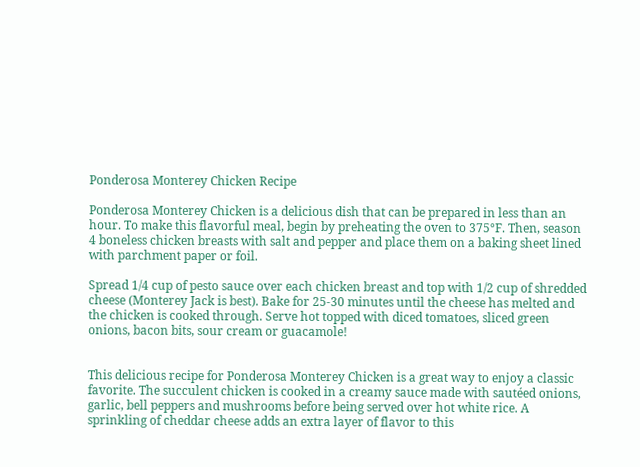Ponderosa Monterey Chicken Recipe

Ponderosa Monterey Chicken is a delicious dish that can be prepared in less than an hour. To make this flavorful meal, begin by preheating the oven to 375°F. Then, season 4 boneless chicken breasts with salt and pepper and place them on a baking sheet lined with parchment paper or foil.

Spread 1/4 cup of pesto sauce over each chicken breast and top with 1/2 cup of shredded cheese (Monterey Jack is best). Bake for 25-30 minutes until the cheese has melted and the chicken is cooked through. Serve hot topped with diced tomatoes, sliced green onions, bacon bits, sour cream or guacamole!


This delicious recipe for Ponderosa Monterey Chicken is a great way to enjoy a classic favorite. The succulent chicken is cooked in a creamy sauce made with sautéed onions, garlic, bell peppers and mushrooms before being served over hot white rice. A sprinkling of cheddar cheese adds an extra layer of flavor to this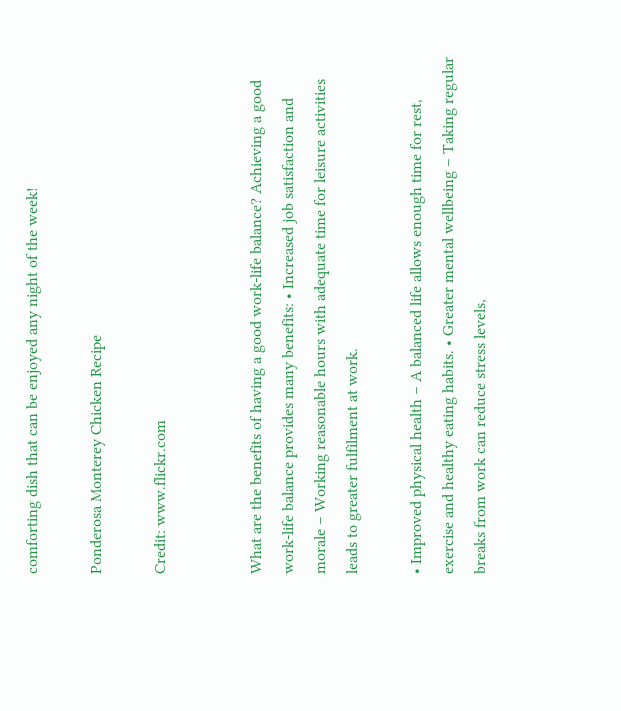comforting dish that can be enjoyed any night of the week!

Ponderosa Monterey Chicken Recipe

Credit: www.flickr.com


What are the benefits of having a good work-life balance? Achieving a good work-life balance provides many benefits: • Increased job satisfaction and morale – Working reasonable hours with adequate time for leisure activities leads to greater fulfilment at work.

• Improved physical health – A balanced life allows enough time for rest, exercise and healthy eating habits. • Greater mental wellbeing – Taking regular breaks from work can reduce stress levels,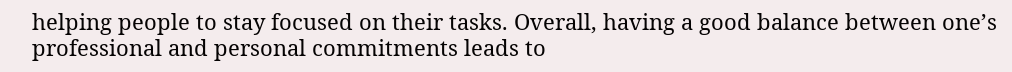helping people to stay focused on their tasks. Overall, having a good balance between one’s professional and personal commitments leads to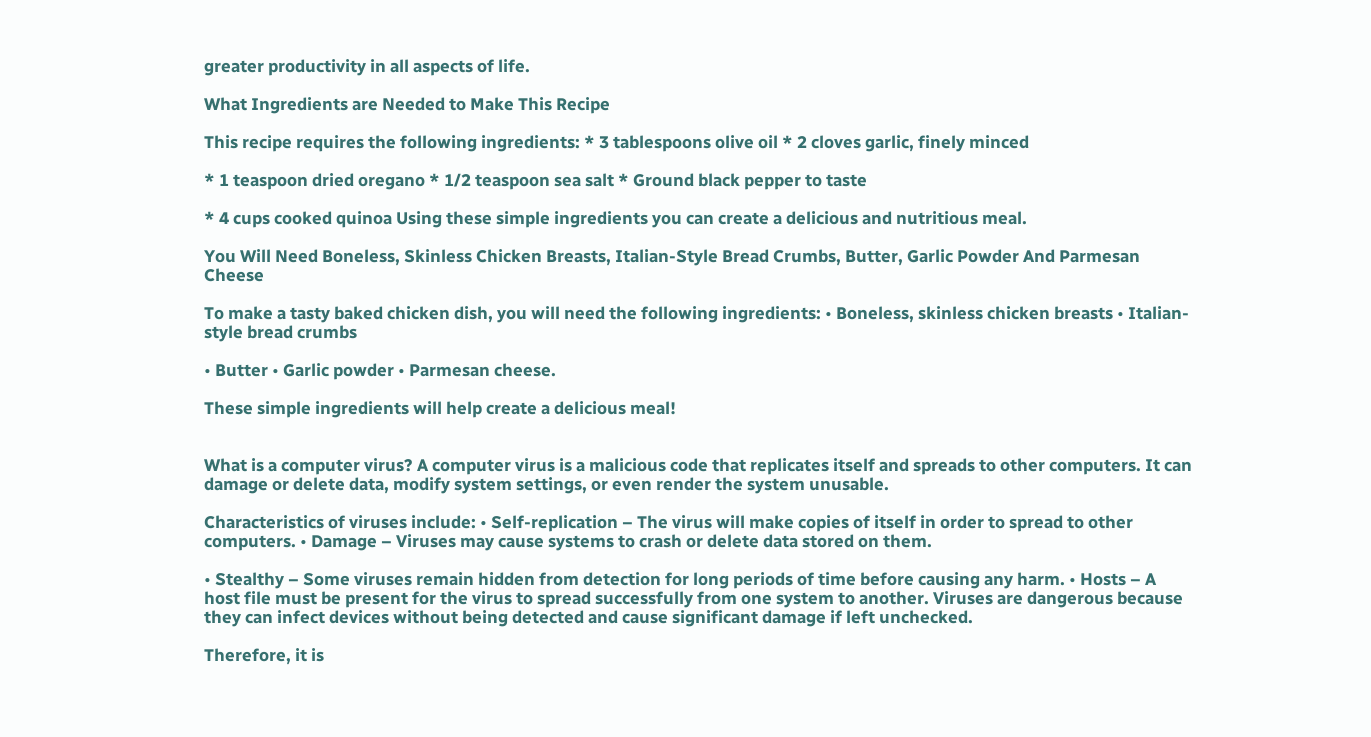greater productivity in all aspects of life.

What Ingredients are Needed to Make This Recipe

This recipe requires the following ingredients: * 3 tablespoons olive oil * 2 cloves garlic, finely minced

* 1 teaspoon dried oregano * 1/2 teaspoon sea salt * Ground black pepper to taste

* 4 cups cooked quinoa Using these simple ingredients you can create a delicious and nutritious meal.

You Will Need Boneless, Skinless Chicken Breasts, Italian-Style Bread Crumbs, Butter, Garlic Powder And Parmesan Cheese

To make a tasty baked chicken dish, you will need the following ingredients: • Boneless, skinless chicken breasts • Italian-style bread crumbs

• Butter • Garlic powder • Parmesan cheese.

These simple ingredients will help create a delicious meal!


What is a computer virus? A computer virus is a malicious code that replicates itself and spreads to other computers. It can damage or delete data, modify system settings, or even render the system unusable.

Characteristics of viruses include: • Self-replication – The virus will make copies of itself in order to spread to other computers. • Damage – Viruses may cause systems to crash or delete data stored on them.

• Stealthy – Some viruses remain hidden from detection for long periods of time before causing any harm. • Hosts – A host file must be present for the virus to spread successfully from one system to another. Viruses are dangerous because they can infect devices without being detected and cause significant damage if left unchecked.

Therefore, it is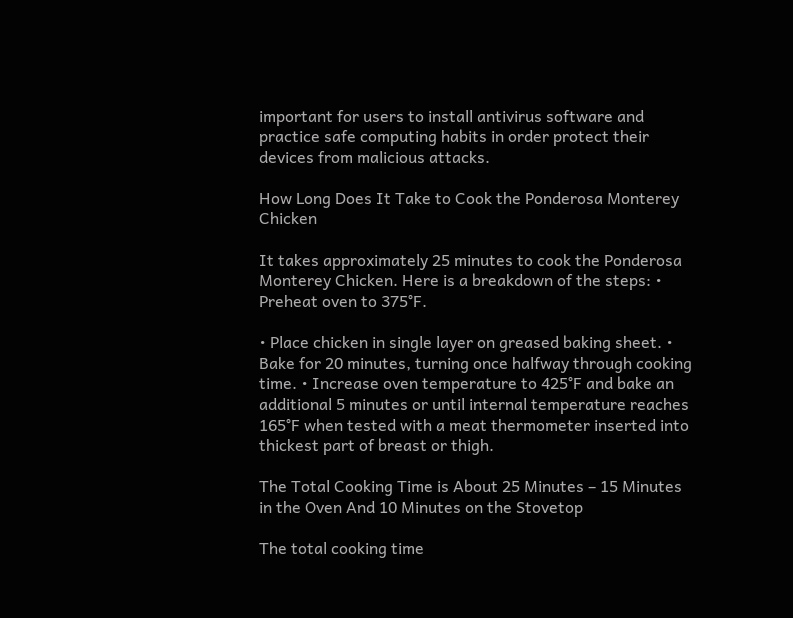important for users to install antivirus software and practice safe computing habits in order protect their devices from malicious attacks.

How Long Does It Take to Cook the Ponderosa Monterey Chicken

It takes approximately 25 minutes to cook the Ponderosa Monterey Chicken. Here is a breakdown of the steps: • Preheat oven to 375°F.

• Place chicken in single layer on greased baking sheet. • Bake for 20 minutes, turning once halfway through cooking time. • Increase oven temperature to 425°F and bake an additional 5 minutes or until internal temperature reaches 165°F when tested with a meat thermometer inserted into thickest part of breast or thigh.

The Total Cooking Time is About 25 Minutes – 15 Minutes in the Oven And 10 Minutes on the Stovetop

The total cooking time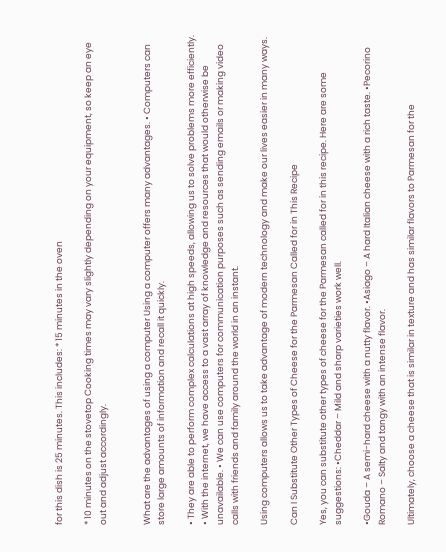for this dish is 25 minutes. This includes: * 15 minutes in the oven

* 10 minutes on the stovetop Cooking times may vary slightly depending on your equipment, so keep an eye out and adjust accordingly.


What are the advantages of using a computer Using a computer offers many advantages. • Computers can store large amounts of information and recall it quickly.

• They are able to perform complex calculations at high speeds, allowing us to solve problems more efficiently. • With the internet, we have access to a vast array of knowledge and resources that would otherwise be unavailable. • We can use computers for communication purposes such as sending emails or making video calls with friends and family around the world in an instant.

Using computers allows us to take advantage of modern technology and make our lives easier in many ways.

Can I Substitute Other Types of Cheese for the Parmesan Called for in This Recipe

Yes, you can substitute other types of cheese for the Parmesan called for in this recipe. Here are some suggestions: •Cheddar – Mild and sharp varieties work well.

•Gouda – A semi-hard cheese with a nutty flavor. •Asiago – A hard Italian cheese with a rich taste. •Pecorino Romano – Salty and tangy with an intense flavor.

Ultimately, choose a cheese that is similar in texture and has similar flavors to Parmesan for the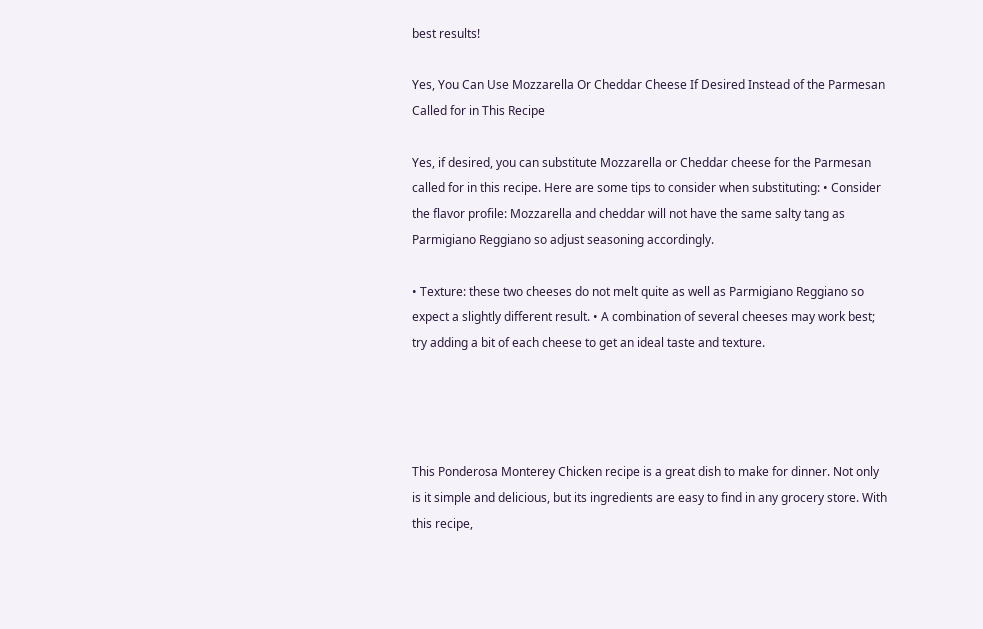best results!

Yes, You Can Use Mozzarella Or Cheddar Cheese If Desired Instead of the Parmesan Called for in This Recipe

Yes, if desired, you can substitute Mozzarella or Cheddar cheese for the Parmesan called for in this recipe. Here are some tips to consider when substituting: • Consider the flavor profile: Mozzarella and cheddar will not have the same salty tang as Parmigiano Reggiano so adjust seasoning accordingly.

• Texture: these two cheeses do not melt quite as well as Parmigiano Reggiano so expect a slightly different result. • A combination of several cheeses may work best; try adding a bit of each cheese to get an ideal taste and texture.




This Ponderosa Monterey Chicken recipe is a great dish to make for dinner. Not only is it simple and delicious, but its ingredients are easy to find in any grocery store. With this recipe,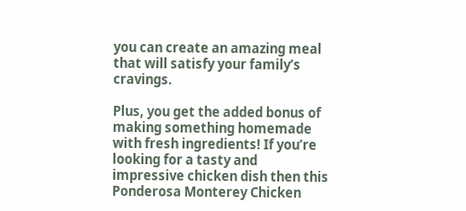you can create an amazing meal that will satisfy your family’s cravings.

Plus, you get the added bonus of making something homemade with fresh ingredients! If you’re looking for a tasty and impressive chicken dish then this Ponderosa Monterey Chicken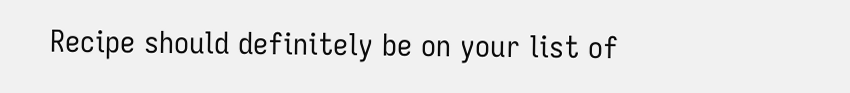Recipe should definitely be on your list of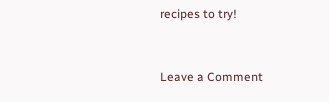recipes to try!


Leave a Comment